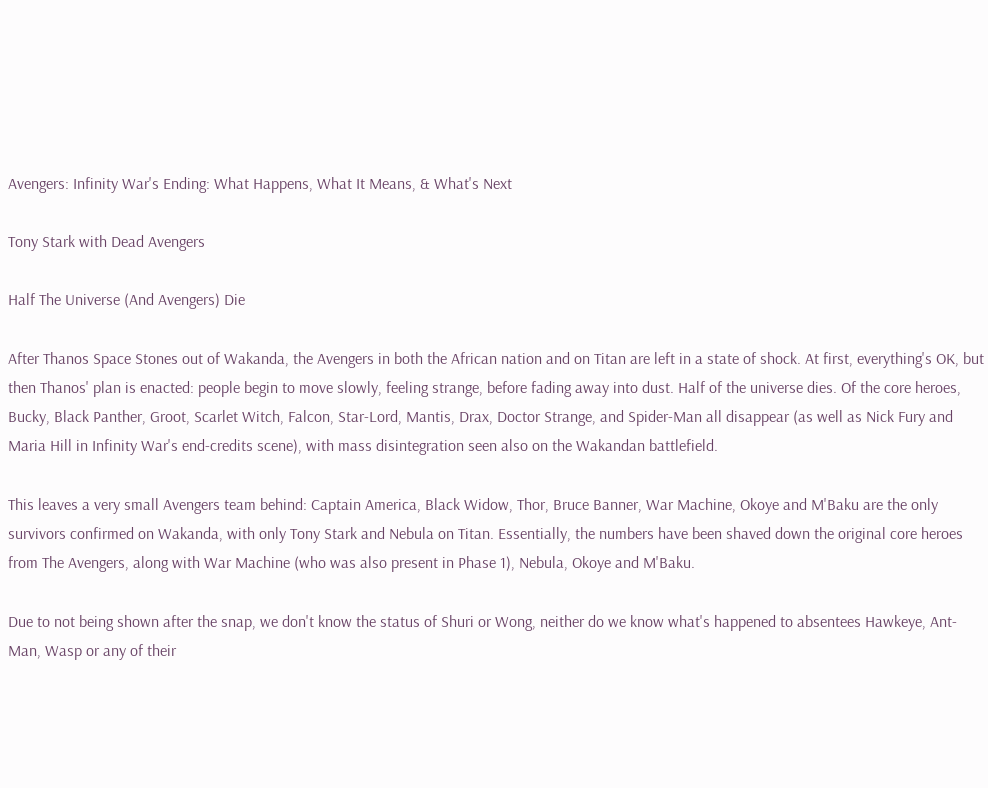Avengers: Infinity War's Ending: What Happens, What It Means, & What's Next

Tony Stark with Dead Avengers

Half The Universe (And Avengers) Die

After Thanos Space Stones out of Wakanda, the Avengers in both the African nation and on Titan are left in a state of shock. At first, everything's OK, but then Thanos' plan is enacted: people begin to move slowly, feeling strange, before fading away into dust. Half of the universe dies. Of the core heroes, Bucky, Black Panther, Groot, Scarlet Witch, Falcon, Star-Lord, Mantis, Drax, Doctor Strange, and Spider-Man all disappear (as well as Nick Fury and Maria Hill in Infinity War's end-credits scene), with mass disintegration seen also on the Wakandan battlefield.

This leaves a very small Avengers team behind: Captain America, Black Widow, Thor, Bruce Banner, War Machine, Okoye and M'Baku are the only survivors confirmed on Wakanda, with only Tony Stark and Nebula on Titan. Essentially, the numbers have been shaved down the original core heroes from The Avengers, along with War Machine (who was also present in Phase 1), Nebula, Okoye and M'Baku.

Due to not being shown after the snap, we don't know the status of Shuri or Wong, neither do we know what's happened to absentees Hawkeye, Ant-Man, Wasp or any of their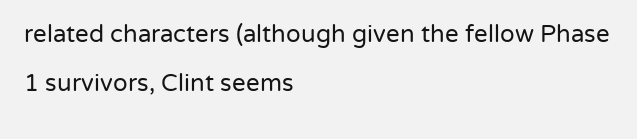related characters (although given the fellow Phase 1 survivors, Clint seems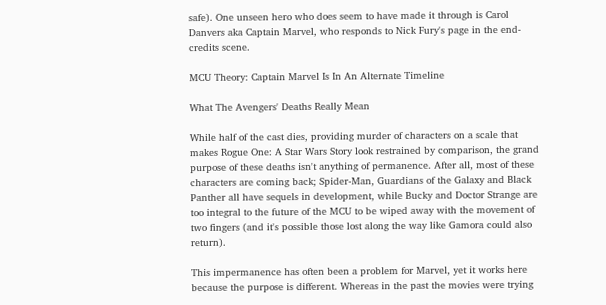safe). One unseen hero who does seem to have made it through is Carol Danvers aka Captain Marvel, who responds to Nick Fury's page in the end-credits scene.

MCU Theory: Captain Marvel Is In An Alternate Timeline

What The Avengers' Deaths Really Mean

While half of the cast dies, providing murder of characters on a scale that makes Rogue One: A Star Wars Story look restrained by comparison, the grand purpose of these deaths isn't anything of permanence. After all, most of these characters are coming back; Spider-Man, Guardians of the Galaxy and Black Panther all have sequels in development, while Bucky and Doctor Strange are too integral to the future of the MCU to be wiped away with the movement of two fingers (and it's possible those lost along the way like Gamora could also return).

This impermanence has often been a problem for Marvel, yet it works here because the purpose is different. Whereas in the past the movies were trying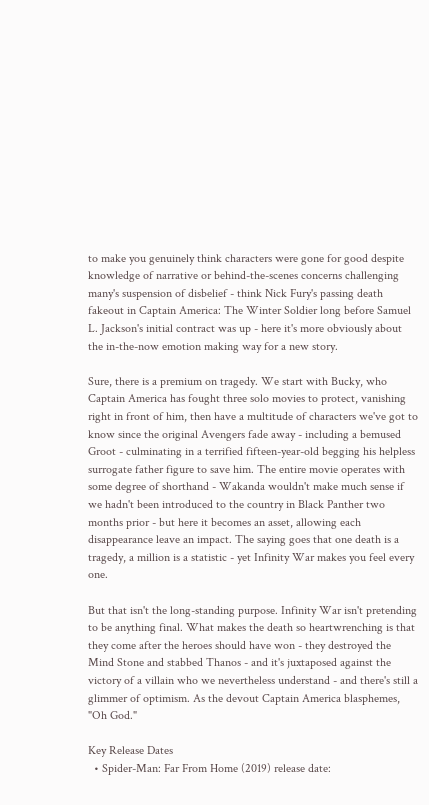to make you genuinely think characters were gone for good despite knowledge of narrative or behind-the-scenes concerns challenging many's suspension of disbelief - think Nick Fury's passing death fakeout in Captain America: The Winter Soldier long before Samuel L. Jackson's initial contract was up - here it's more obviously about the in-the-now emotion making way for a new story.

Sure, there is a premium on tragedy. We start with Bucky, who Captain America has fought three solo movies to protect, vanishing right in front of him, then have a multitude of characters we've got to know since the original Avengers fade away - including a bemused Groot - culminating in a terrified fifteen-year-old begging his helpless surrogate father figure to save him. The entire movie operates with some degree of shorthand - Wakanda wouldn't make much sense if we hadn't been introduced to the country in Black Panther two months prior - but here it becomes an asset, allowing each disappearance leave an impact. The saying goes that one death is a tragedy, a million is a statistic - yet Infinity War makes you feel every one.

But that isn't the long-standing purpose. Infinity War isn't pretending to be anything final. What makes the death so heartwrenching is that they come after the heroes should have won - they destroyed the Mind Stone and stabbed Thanos - and it's juxtaposed against the victory of a villain who we nevertheless understand - and there's still a glimmer of optimism. As the devout Captain America blasphemes, "Oh God."

Key Release Dates
  • Spider-Man: Far From Home (2019) release date: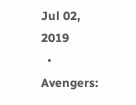Jul 02, 2019
  • Avengers: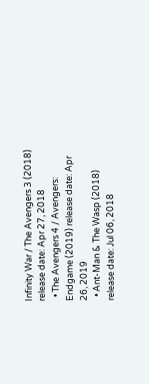Infinity War / The Avengers 3 (2018) release date: Apr 27, 2018
  • The Avengers 4 / Avengers: Endgame (2019) release date: Apr 26, 2019
  • Ant-Man & The Wasp (2018) release date: Jul 06, 2018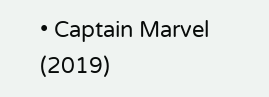• Captain Marvel (2019)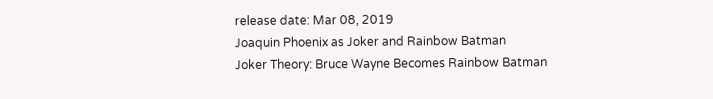release date: Mar 08, 2019
Joaquin Phoenix as Joker and Rainbow Batman
Joker Theory: Bruce Wayne Becomes Rainbow Batman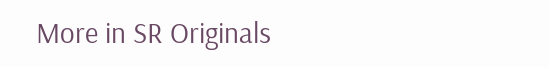More in SR Originals